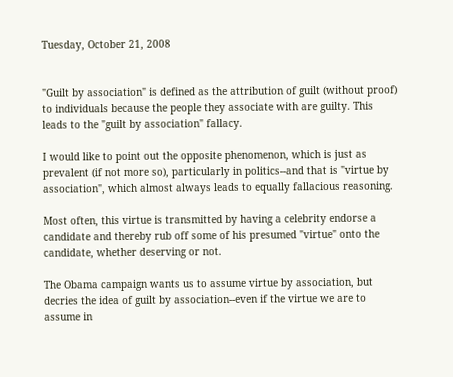Tuesday, October 21, 2008


"Guilt by association" is defined as the attribution of guilt (without proof) to individuals because the people they associate with are guilty. This leads to the "guilt by association" fallacy.

I would like to point out the opposite phenomenon, which is just as prevalent (if not more so), particularly in politics--and that is "virtue by association", which almost always leads to equally fallacious reasoning.

Most often, this virtue is transmitted by having a celebrity endorse a candidate and thereby rub off some of his presumed "virtue" onto the candidate, whether deserving or not.

The Obama campaign wants us to assume virtue by association, but decries the idea of guilt by association--even if the virtue we are to assume in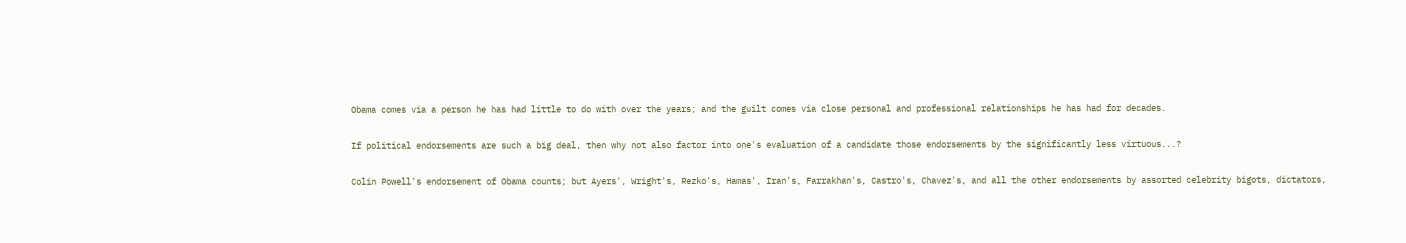Obama comes via a person he has had little to do with over the years; and the guilt comes via close personal and professional relationships he has had for decades.

If political endorsements are such a big deal, then why not also factor into one's evaluation of a candidate those endorsements by the significantly less virtuous...?

Colin Powell's endorsement of Obama counts; but Ayers', Wright's, Rezko's, Hamas', Iran's, Farrakhan's, Castro's, Chavez's, and all the other endorsements by assorted celebrity bigots, dictators,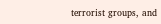terrorist groups, and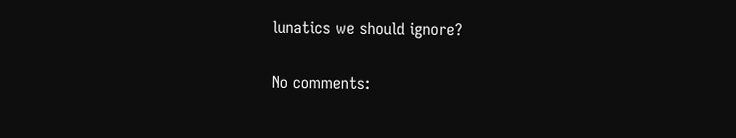lunatics we should ignore?

No comments: